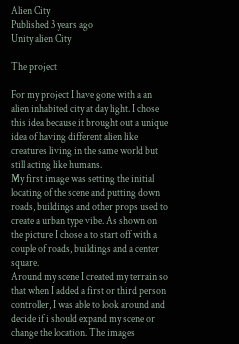Alien City
Published 3 years ago
Unity alien City

The project

For my project I have gone with a an alien inhabited city at day light. I chose this idea because it brought out a unique idea of having different alien like creatures living in the same world but still acting like humans.
My first image was setting the initial locating of the scene and putting down roads, buildings and other props used to create a urban type vibe. As shown on the picture I chose a to start off with a couple of roads, buildings and a center square.
Around my scene I created my terrain so that when I added a first or third person controller, I was able to look around and decide if i should expand my scene or change the location. The images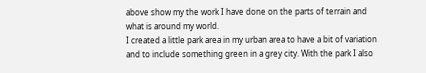above show my the work I have done on the parts of terrain and what is around my world.
I created a little park area in my urban area to have a bit of variation and to include something green in a grey city. With the park I also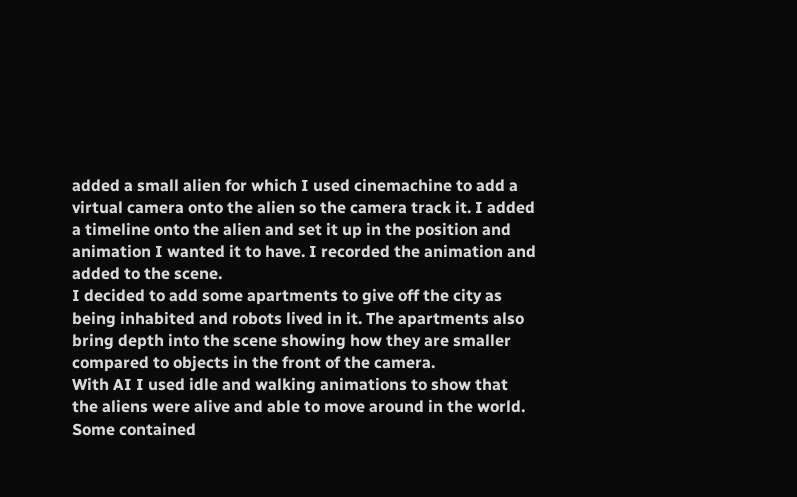added a small alien for which I used cinemachine to add a virtual camera onto the alien so the camera track it. I added a timeline onto the alien and set it up in the position and animation I wanted it to have. I recorded the animation and added to the scene.
I decided to add some apartments to give off the city as being inhabited and robots lived in it. The apartments also bring depth into the scene showing how they are smaller compared to objects in the front of the camera.
With AI I used idle and walking animations to show that the aliens were alive and able to move around in the world. Some contained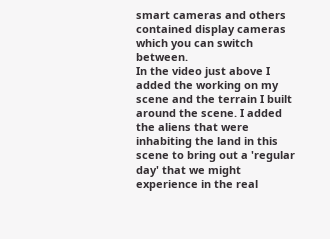smart cameras and others contained display cameras which you can switch between.
In the video just above I added the working on my scene and the terrain I built around the scene. I added the aliens that were inhabiting the land in this scene to bring out a 'regular day' that we might experience in the real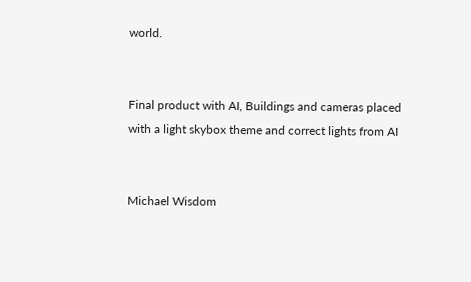world.


Final product with AI, Buildings and cameras placed with a light skybox theme and correct lights from AI


Michael Wisdom